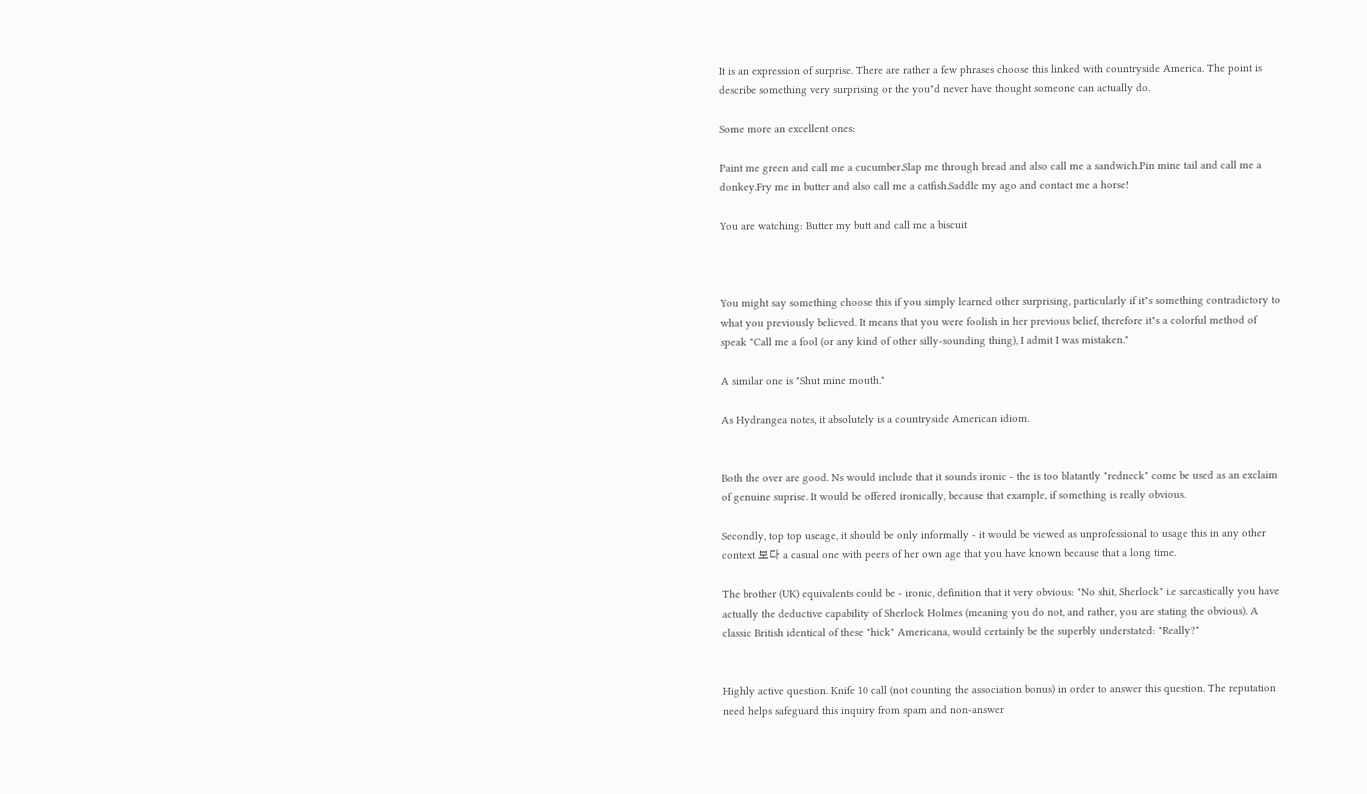It is an expression of surprise. There are rather a few phrases choose this linked with countryside America. The point is describe something very surprising or the you"d never have thought someone can actually do.

Some more an excellent ones:

Paint me green and call me a cucumber.Slap me through bread and also call me a sandwich.Pin mine tail and call me a donkey.Fry me in butter and also call me a catfish.Saddle my ago and contact me a horse!

You are watching: Butter my butt and call me a biscuit



You might say something choose this if you simply learned other surprising, particularly if it"s something contradictory to what you previously believed. It means that you were foolish in her previous belief, therefore it"s a colorful method of speak "Call me a fool (or any kind of other silly-sounding thing), I admit I was mistaken."

A similar one is "Shut mine mouth."

As Hydrangea notes, it absolutely is a countryside American idiom.


Both the over are good. Ns would include that it sounds ironic - the is too blatantly "redneck" come be used as an exclaim of genuine suprise. It would be offered ironically, because that example, if something is really obvious.

Secondly, top top useage, it should be only informally - it would be viewed as unprofessional to usage this in any other context 보다 a casual one with peers of her own age that you have known because that a long time.

The brother (UK) equivalents could be - ironic, definition that it very obvious: "No shit, Sherlock" i.e sarcastically you have actually the deductive capability of Sherlock Holmes (meaning you do not, and rather, you are stating the obvious). A classic British identical of these "hick" Americana, would certainly be the superbly understated: "Really?"


Highly active question. Knife 10 call (not counting the association bonus) in order to answer this question. The reputation need helps safeguard this inquiry from spam and non-answer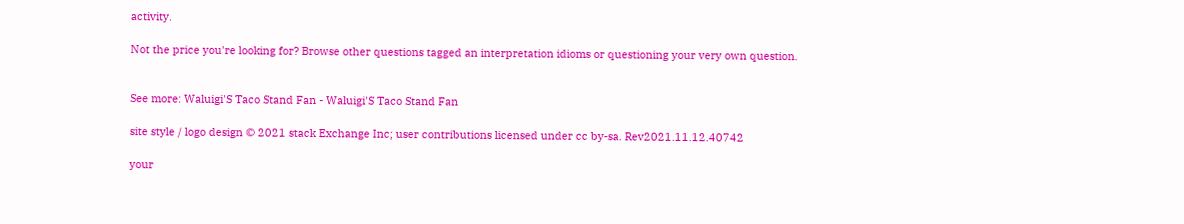activity.

Not the price you're looking for? Browse other questions tagged an interpretation idioms or questioning your very own question.


See more: Waluigi'S Taco Stand Fan - Waluigi'S Taco Stand Fan

site style / logo design © 2021 stack Exchange Inc; user contributions licensed under cc by-sa. Rev2021.11.12.40742

your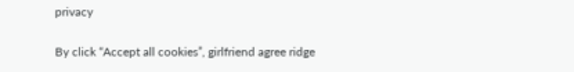privacy

By click “Accept all cookies”, girlfriend agree ridge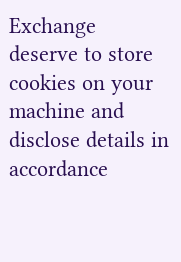Exchange deserve to store cookies on your machine and disclose details in accordance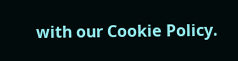with our Cookie Policy.